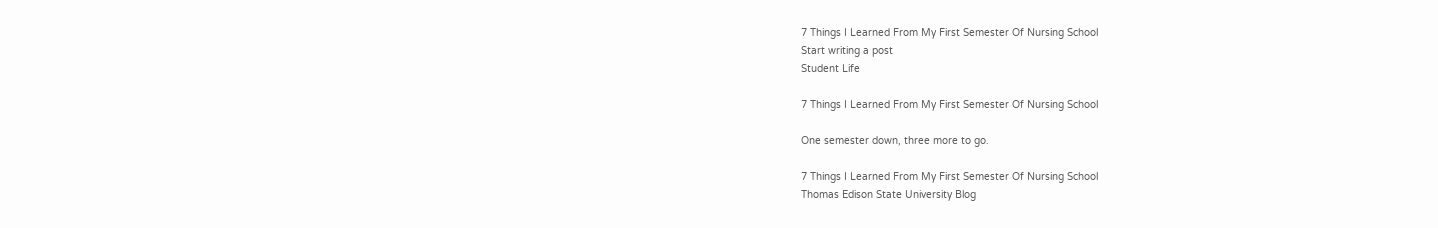7 Things I Learned From My First Semester Of Nursing School
Start writing a post
Student Life

7 Things I Learned From My First Semester Of Nursing School

One semester down, three more to go.

7 Things I Learned From My First Semester Of Nursing School
Thomas Edison State University Blog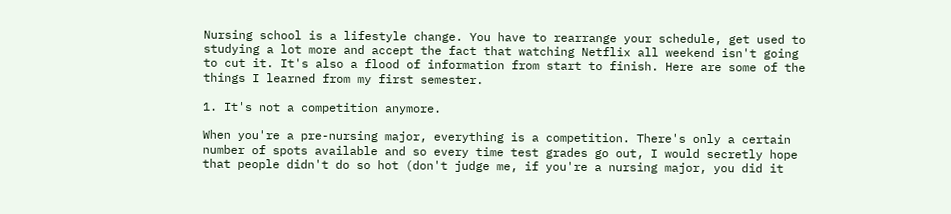Nursing school is a lifestyle change. You have to rearrange your schedule, get used to studying a lot more and accept the fact that watching Netflix all weekend isn't going to cut it. It's also a flood of information from start to finish. Here are some of the things I learned from my first semester.

1. It's not a competition anymore.

When you're a pre-nursing major, everything is a competition. There's only a certain number of spots available and so every time test grades go out, I would secretly hope that people didn't do so hot (don't judge me, if you're a nursing major, you did it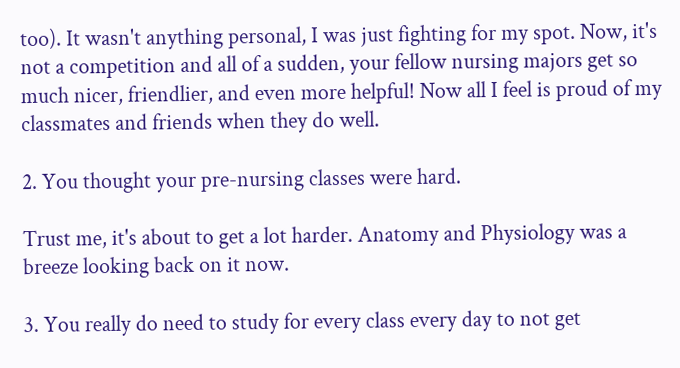too). It wasn't anything personal, I was just fighting for my spot. Now, it's not a competition and all of a sudden, your fellow nursing majors get so much nicer, friendlier, and even more helpful! Now all I feel is proud of my classmates and friends when they do well.

2. You thought your pre-nursing classes were hard.

Trust me, it's about to get a lot harder. Anatomy and Physiology was a breeze looking back on it now.

3. You really do need to study for every class every day to not get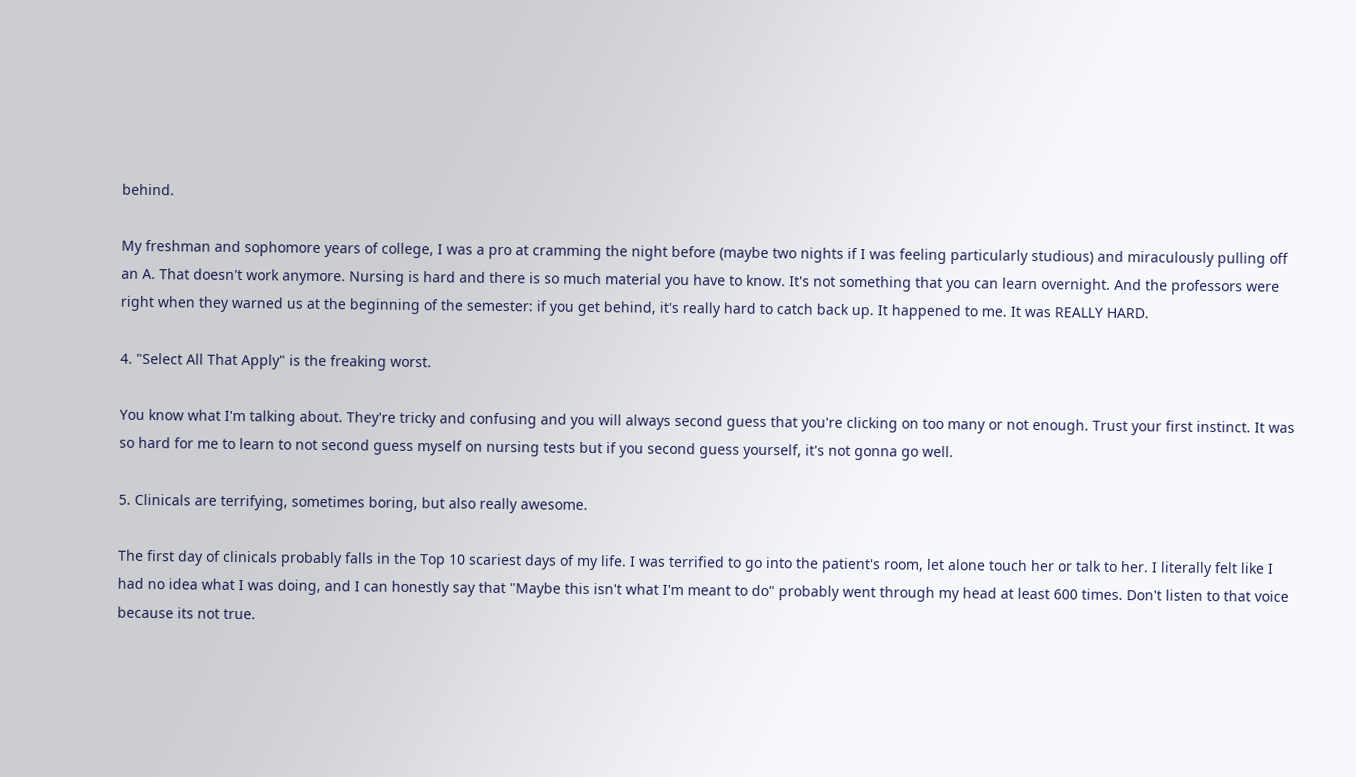behind.

My freshman and sophomore years of college, I was a pro at cramming the night before (maybe two nights if I was feeling particularly studious) and miraculously pulling off an A. That doesn't work anymore. Nursing is hard and there is so much material you have to know. It's not something that you can learn overnight. And the professors were right when they warned us at the beginning of the semester: if you get behind, it's really hard to catch back up. It happened to me. It was REALLY HARD.

4. "Select All That Apply" is the freaking worst.

You know what I'm talking about. They're tricky and confusing and you will always second guess that you're clicking on too many or not enough. Trust your first instinct. It was so hard for me to learn to not second guess myself on nursing tests but if you second guess yourself, it's not gonna go well.

5. Clinicals are terrifying, sometimes boring, but also really awesome.

The first day of clinicals probably falls in the Top 10 scariest days of my life. I was terrified to go into the patient's room, let alone touch her or talk to her. I literally felt like I had no idea what I was doing, and I can honestly say that "Maybe this isn't what I'm meant to do" probably went through my head at least 600 times. Don't listen to that voice because its not true.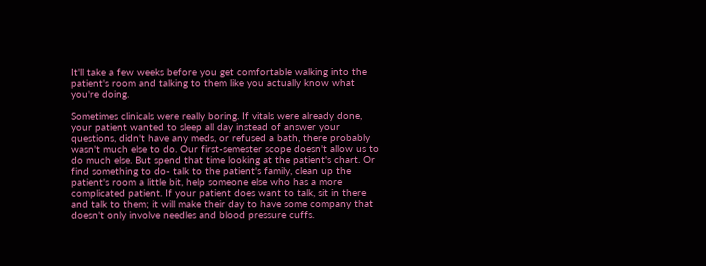It'll take a few weeks before you get comfortable walking into the patient's room and talking to them like you actually know what you're doing.

Sometimes clinicals were really boring. If vitals were already done, your patient wanted to sleep all day instead of answer your questions, didn't have any meds, or refused a bath, there probably wasn't much else to do. Our first-semester scope doesn't allow us to do much else. But spend that time looking at the patient's chart. Or find something to do- talk to the patient's family, clean up the patient's room a little bit, help someone else who has a more complicated patient. If your patient does want to talk, sit in there and talk to them; it will make their day to have some company that doesn't only involve needles and blood pressure cuffs.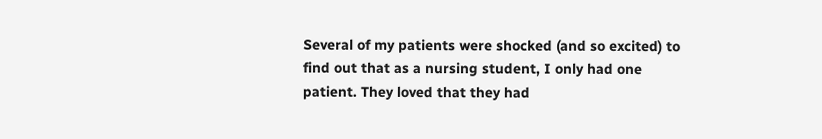Several of my patients were shocked (and so excited) to find out that as a nursing student, I only had one patient. They loved that they had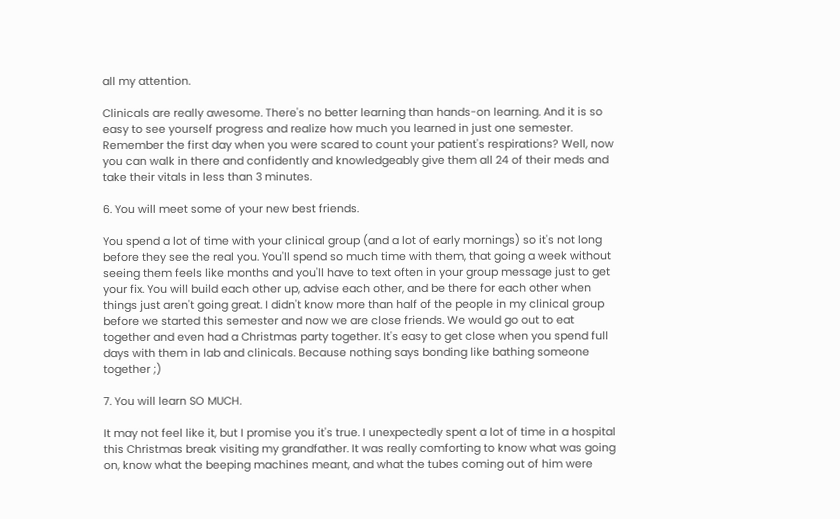all my attention.

Clinicals are really awesome. There's no better learning than hands-on learning. And it is so easy to see yourself progress and realize how much you learned in just one semester. Remember the first day when you were scared to count your patient's respirations? Well, now you can walk in there and confidently and knowledgeably give them all 24 of their meds and take their vitals in less than 3 minutes.

6. You will meet some of your new best friends.

You spend a lot of time with your clinical group (and a lot of early mornings) so it's not long before they see the real you. You'll spend so much time with them, that going a week without seeing them feels like months and you'll have to text often in your group message just to get your fix. You will build each other up, advise each other, and be there for each other when things just aren't going great. I didn't know more than half of the people in my clinical group before we started this semester and now we are close friends. We would go out to eat together and even had a Christmas party together. It's easy to get close when you spend full days with them in lab and clinicals. Because nothing says bonding like bathing someone together ;)

7. You will learn SO MUCH.

It may not feel like it, but I promise you it's true. I unexpectedly spent a lot of time in a hospital this Christmas break visiting my grandfather. It was really comforting to know what was going on, know what the beeping machines meant, and what the tubes coming out of him were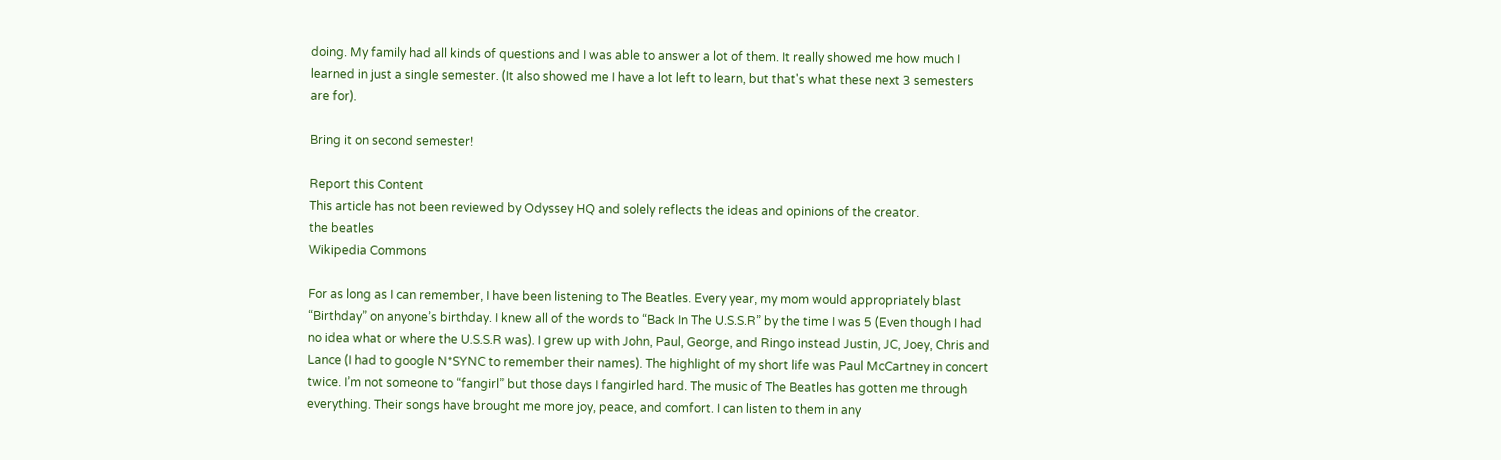doing. My family had all kinds of questions and I was able to answer a lot of them. It really showed me how much I learned in just a single semester. (It also showed me I have a lot left to learn, but that's what these next 3 semesters are for).

Bring it on second semester!

Report this Content
This article has not been reviewed by Odyssey HQ and solely reflects the ideas and opinions of the creator.
the beatles
Wikipedia Commons

For as long as I can remember, I have been listening to The Beatles. Every year, my mom would appropriately blast “Birthday” on anyone’s birthday. I knew all of the words to “Back In The U.S.S.R” by the time I was 5 (Even though I had no idea what or where the U.S.S.R was). I grew up with John, Paul, George, and Ringo instead Justin, JC, Joey, Chris and Lance (I had to google N*SYNC to remember their names). The highlight of my short life was Paul McCartney in concert twice. I’m not someone to “fangirl” but those days I fangirled hard. The music of The Beatles has gotten me through everything. Their songs have brought me more joy, peace, and comfort. I can listen to them in any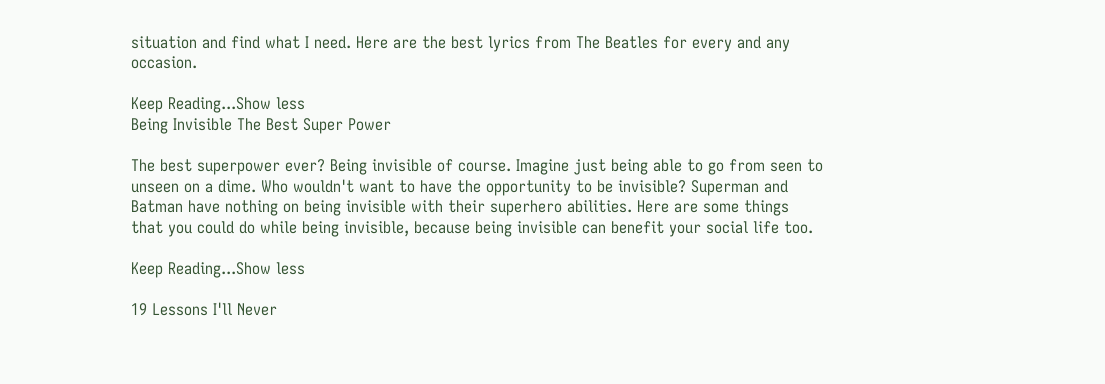situation and find what I need. Here are the best lyrics from The Beatles for every and any occasion.

Keep Reading...Show less
Being Invisible The Best Super Power

The best superpower ever? Being invisible of course. Imagine just being able to go from seen to unseen on a dime. Who wouldn't want to have the opportunity to be invisible? Superman and Batman have nothing on being invisible with their superhero abilities. Here are some things that you could do while being invisible, because being invisible can benefit your social life too.

Keep Reading...Show less

19 Lessons I'll Never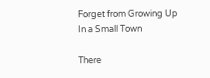Forget from Growing Up In a Small Town

There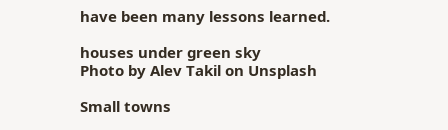have been many lessons learned.

houses under green sky
Photo by Alev Takil on Unsplash

Small towns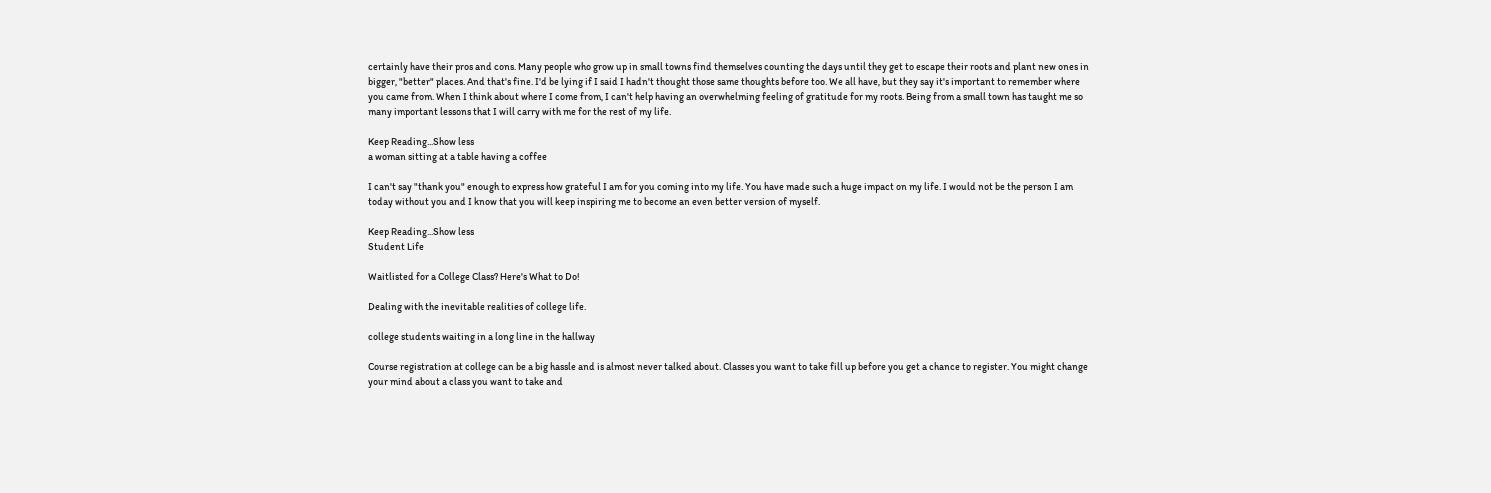certainly have their pros and cons. Many people who grow up in small towns find themselves counting the days until they get to escape their roots and plant new ones in bigger, "better" places. And that's fine. I'd be lying if I said I hadn't thought those same thoughts before too. We all have, but they say it's important to remember where you came from. When I think about where I come from, I can't help having an overwhelming feeling of gratitude for my roots. Being from a small town has taught me so many important lessons that I will carry with me for the rest of my life.

Keep Reading...Show less
a woman sitting at a table having a coffee

I can't say "thank you" enough to express how grateful I am for you coming into my life. You have made such a huge impact on my life. I would not be the person I am today without you and I know that you will keep inspiring me to become an even better version of myself.

Keep Reading...Show less
Student Life

Waitlisted for a College Class? Here's What to Do!

Dealing with the inevitable realities of college life.

college students waiting in a long line in the hallway

Course registration at college can be a big hassle and is almost never talked about. Classes you want to take fill up before you get a chance to register. You might change your mind about a class you want to take and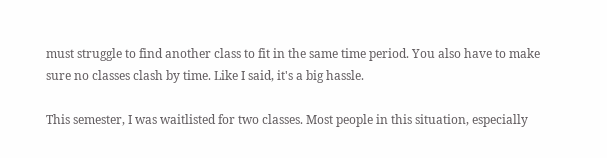must struggle to find another class to fit in the same time period. You also have to make sure no classes clash by time. Like I said, it's a big hassle.

This semester, I was waitlisted for two classes. Most people in this situation, especially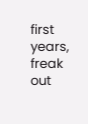first years, freak out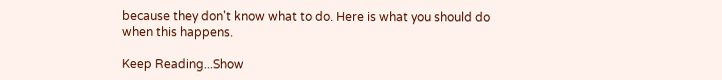because they don't know what to do. Here is what you should do when this happens.

Keep Reading...Show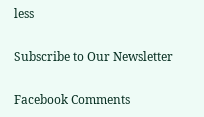less

Subscribe to Our Newsletter

Facebook Comments